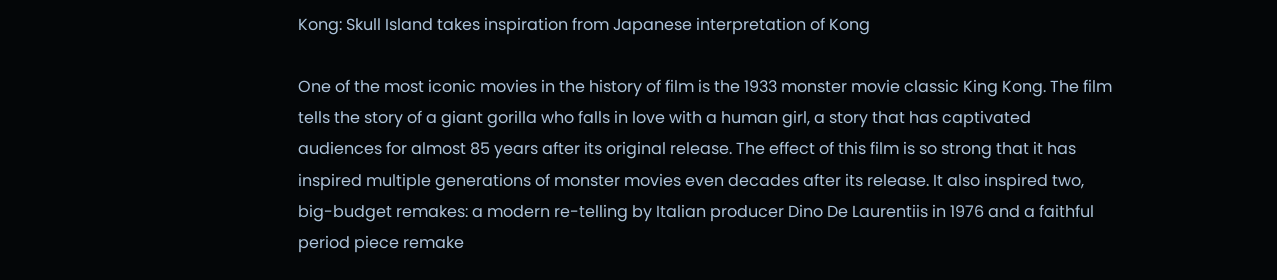Kong: Skull Island takes inspiration from Japanese interpretation of Kong

One of the most iconic movies in the history of film is the 1933 monster movie classic King Kong. The film tells the story of a giant gorilla who falls in love with a human girl, a story that has captivated audiences for almost 85 years after its original release. The effect of this film is so strong that it has inspired multiple generations of monster movies even decades after its release. It also inspired two, big-budget remakes: a modern re-telling by Italian producer Dino De Laurentiis in 1976 and a faithful period piece remake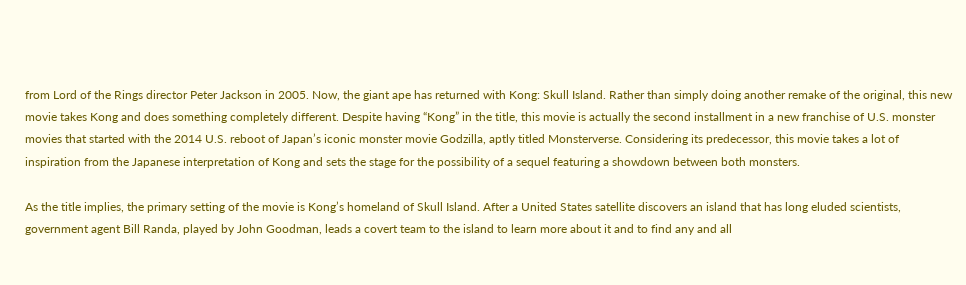from Lord of the Rings director Peter Jackson in 2005. Now, the giant ape has returned with Kong: Skull Island. Rather than simply doing another remake of the original, this new movie takes Kong and does something completely different. Despite having “Kong” in the title, this movie is actually the second installment in a new franchise of U.S. monster movies that started with the 2014 U.S. reboot of Japan’s iconic monster movie Godzilla, aptly titled Monsterverse. Considering its predecessor, this movie takes a lot of inspiration from the Japanese interpretation of Kong and sets the stage for the possibility of a sequel featuring a showdown between both monsters.

As the title implies, the primary setting of the movie is Kong’s homeland of Skull Island. After a United States satellite discovers an island that has long eluded scientists, government agent Bill Randa, played by John Goodman, leads a covert team to the island to learn more about it and to find any and all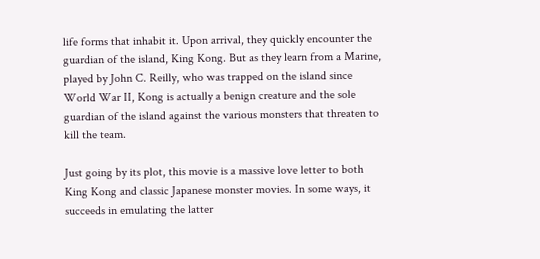life forms that inhabit it. Upon arrival, they quickly encounter the guardian of the island, King Kong. But as they learn from a Marine, played by John C. Reilly, who was trapped on the island since World War II, Kong is actually a benign creature and the sole guardian of the island against the various monsters that threaten to kill the team.

Just going by its plot, this movie is a massive love letter to both King Kong and classic Japanese monster movies. In some ways, it succeeds in emulating the latter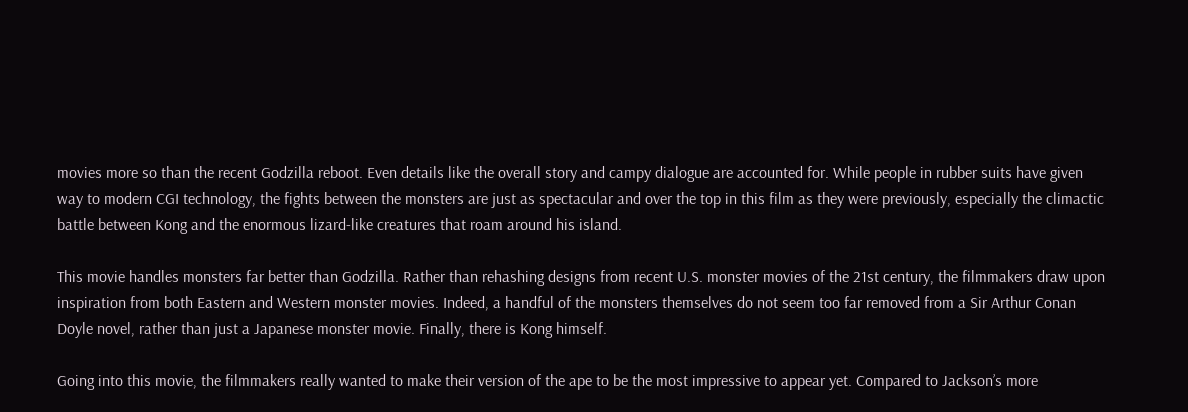movies more so than the recent Godzilla reboot. Even details like the overall story and campy dialogue are accounted for. While people in rubber suits have given way to modern CGI technology, the fights between the monsters are just as spectacular and over the top in this film as they were previously, especially the climactic battle between Kong and the enormous lizard-like creatures that roam around his island.

This movie handles monsters far better than Godzilla. Rather than rehashing designs from recent U.S. monster movies of the 21st century, the filmmakers draw upon inspiration from both Eastern and Western monster movies. Indeed, a handful of the monsters themselves do not seem too far removed from a Sir Arthur Conan Doyle novel, rather than just a Japanese monster movie. Finally, there is Kong himself.

Going into this movie, the filmmakers really wanted to make their version of the ape to be the most impressive to appear yet. Compared to Jackson’s more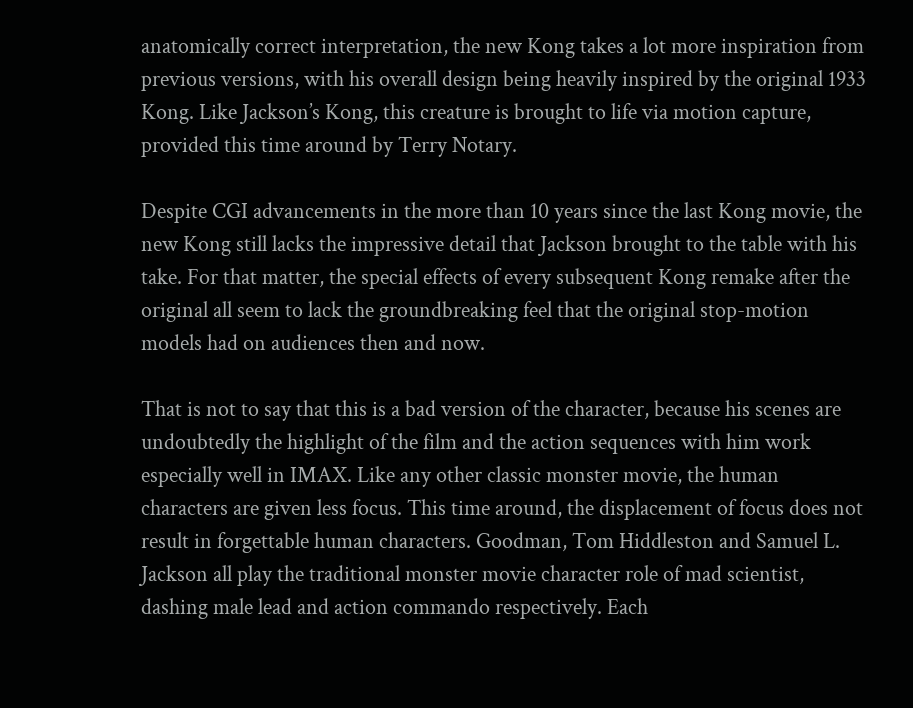anatomically correct interpretation, the new Kong takes a lot more inspiration from previous versions, with his overall design being heavily inspired by the original 1933 Kong. Like Jackson’s Kong, this creature is brought to life via motion capture, provided this time around by Terry Notary.

Despite CGI advancements in the more than 10 years since the last Kong movie, the new Kong still lacks the impressive detail that Jackson brought to the table with his take. For that matter, the special effects of every subsequent Kong remake after the original all seem to lack the groundbreaking feel that the original stop-motion models had on audiences then and now.

That is not to say that this is a bad version of the character, because his scenes are undoubtedly the highlight of the film and the action sequences with him work especially well in IMAX. Like any other classic monster movie, the human characters are given less focus. This time around, the displacement of focus does not result in forgettable human characters. Goodman, Tom Hiddleston and Samuel L. Jackson all play the traditional monster movie character role of mad scientist, dashing male lead and action commando respectively. Each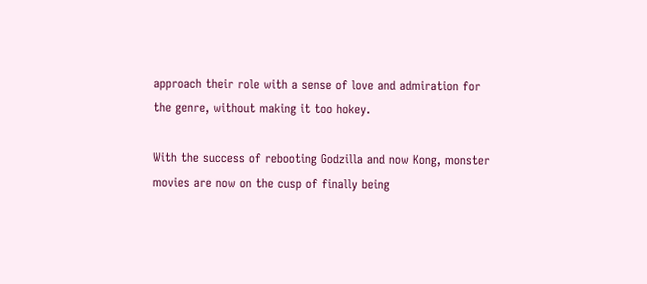approach their role with a sense of love and admiration for the genre, without making it too hokey.

With the success of rebooting Godzilla and now Kong, monster movies are now on the cusp of finally being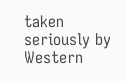taken seriously by Western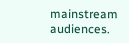mainstream audiences.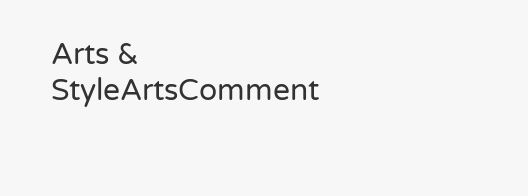Arts & StyleArtsComment